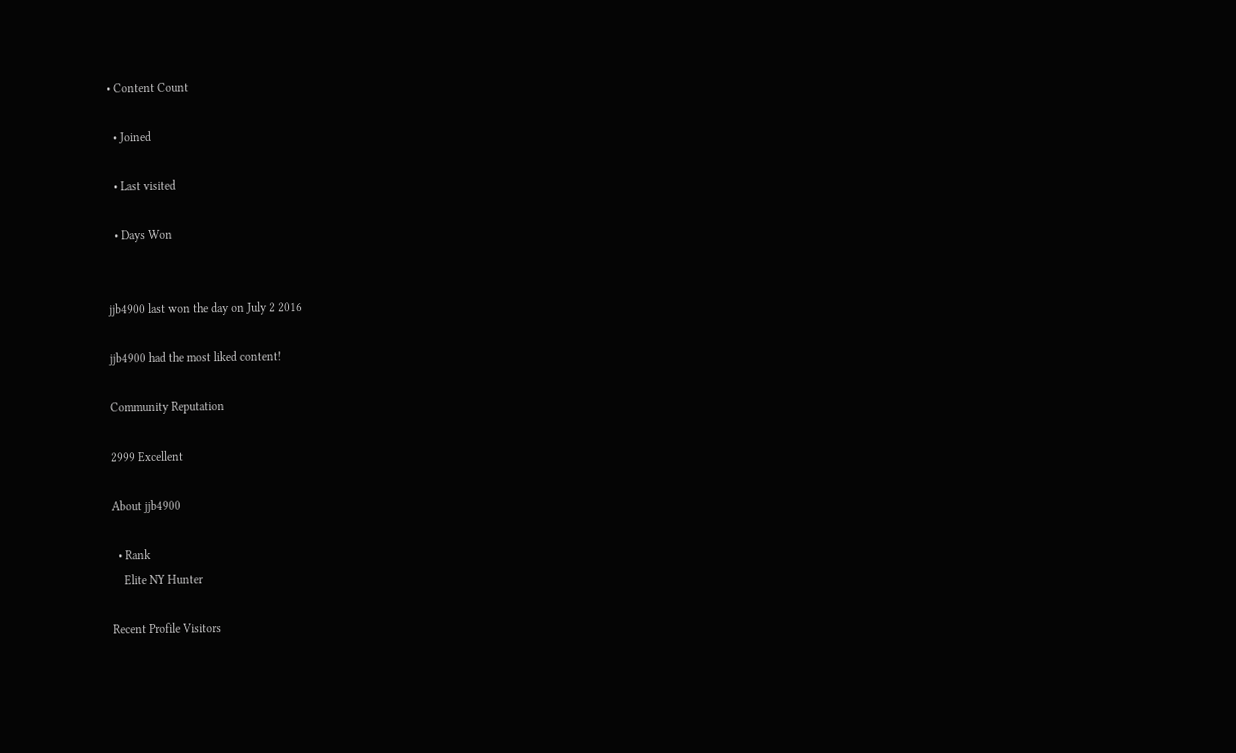• Content Count

  • Joined

  • Last visited

  • Days Won


jjb4900 last won the day on July 2 2016

jjb4900 had the most liked content!

Community Reputation

2999 Excellent

About jjb4900

  • Rank
    Elite NY Hunter

Recent Profile Visitors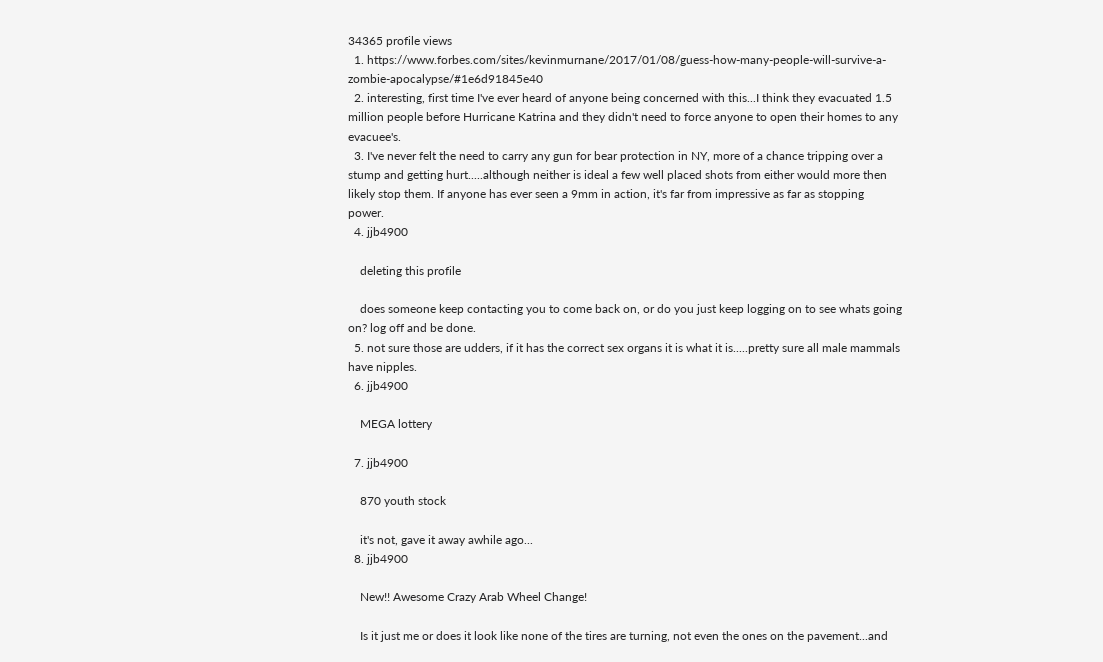34365 profile views
  1. https://www.forbes.com/sites/kevinmurnane/2017/01/08/guess-how-many-people-will-survive-a-zombie-apocalypse/#1e6d91845e40
  2. interesting, first time I've ever heard of anyone being concerned with this...I think they evacuated 1.5 million people before Hurricane Katrina and they didn't need to force anyone to open their homes to any evacuee's.
  3. I've never felt the need to carry any gun for bear protection in NY, more of a chance tripping over a stump and getting hurt.....although neither is ideal a few well placed shots from either would more then likely stop them. If anyone has ever seen a 9mm in action, it's far from impressive as far as stopping power.
  4. jjb4900

    deleting this profile

    does someone keep contacting you to come back on, or do you just keep logging on to see whats going on? log off and be done.
  5. not sure those are udders, if it has the correct sex organs it is what it is.....pretty sure all male mammals have nipples.
  6. jjb4900

    MEGA lottery

  7. jjb4900

    870 youth stock

    it's not, gave it away awhile ago...
  8. jjb4900

    New!! Awesome Crazy Arab Wheel Change!

    Is it just me or does it look like none of the tires are turning, not even the ones on the pavement...and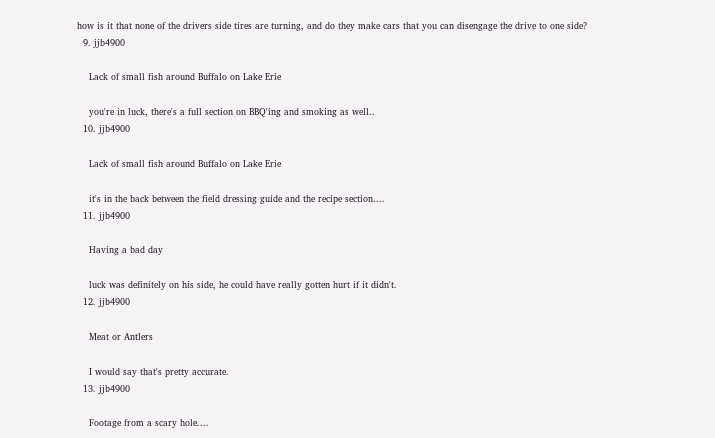how is it that none of the drivers side tires are turning, and do they make cars that you can disengage the drive to one side?
  9. jjb4900

    Lack of small fish around Buffalo on Lake Erie

    you're in luck, there's a full section on BBQ'ing and smoking as well..
  10. jjb4900

    Lack of small fish around Buffalo on Lake Erie

    it's in the back between the field dressing guide and the recipe section....
  11. jjb4900

    Having a bad day

    luck was definitely on his side, he could have really gotten hurt if it didn't.
  12. jjb4900

    Meat or Antlers

    I would say that's pretty accurate.
  13. jjb4900

    Footage from a scary hole....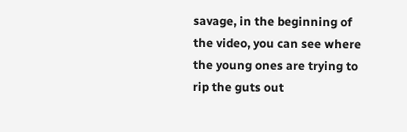savage, in the beginning of the video, you can see where the young ones are trying to rip the guts out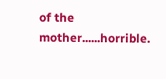of the mother......horrible.